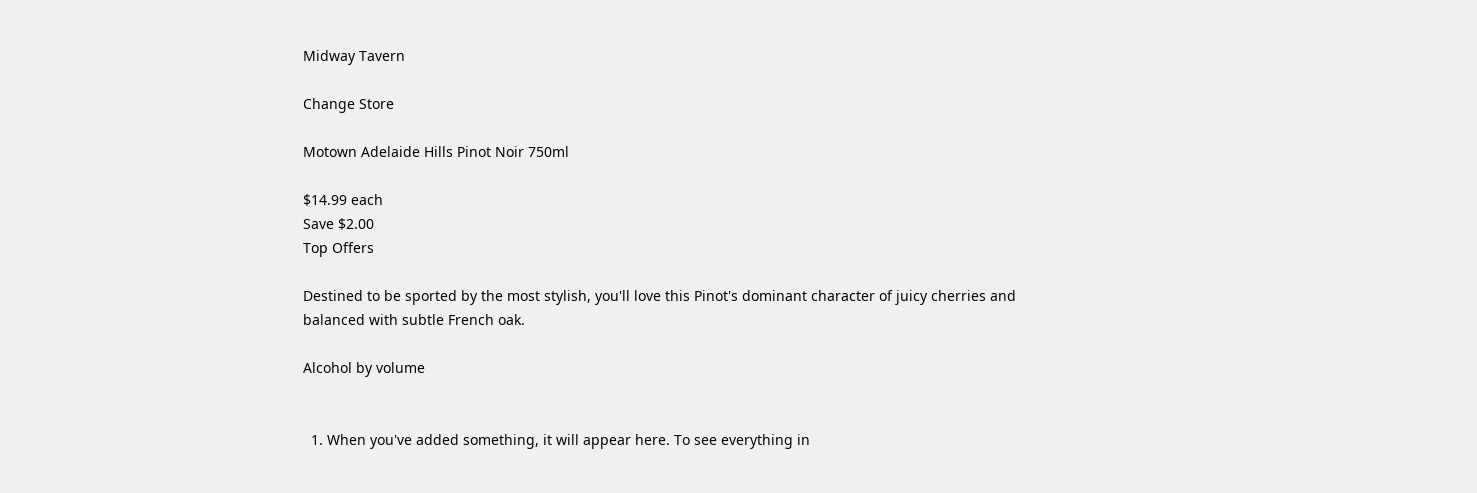Midway Tavern

Change Store

Motown Adelaide Hills Pinot Noir 750ml

$14.99 each
Save $2.00
Top Offers

Destined to be sported by the most stylish, you'll love this Pinot's dominant character of juicy cherries and balanced with subtle French oak.

Alcohol by volume


  1. When you've added something, it will appear here. To see everything in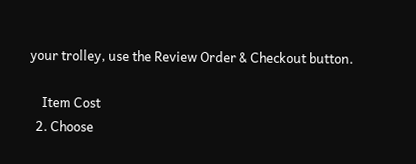your trolley, use the Review Order & Checkout button.

    Item Cost
  2. Choose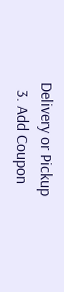Delivery or Pickup
  3. Add Coupon